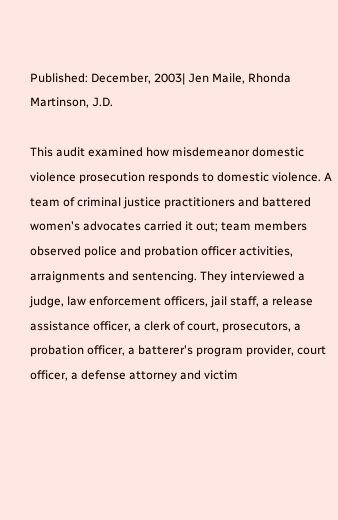Published: December, 2003| Jen Maile, Rhonda Martinson, J.D.

This audit examined how misdemeanor domestic violence prosecution responds to domestic violence. A team of criminal justice practitioners and battered women's advocates carried it out; team members observed police and probation officer activities, arraignments and sentencing. They interviewed a judge, law enforcement officers, jail staff, a release assistance officer, a clerk of court, prosecutors, a probation officer, a batterer's program provider, court officer, a defense attorney and victim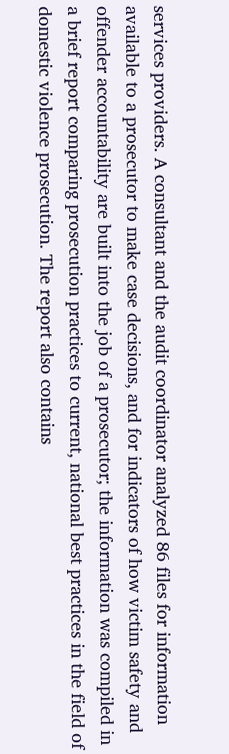services providers. A consultant and the audit coordinator analyzed 86 files for information available to a prosecutor to make case decisions, and for indicators of how victim safety and offender accountability are built into the job of a prosecutor; the information was compiled in a brief report comparing prosecution practices to current, national best practices in the field of domestic violence prosecution. The report also contains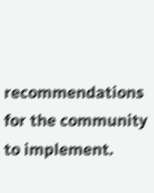recommendations for the community to implement.